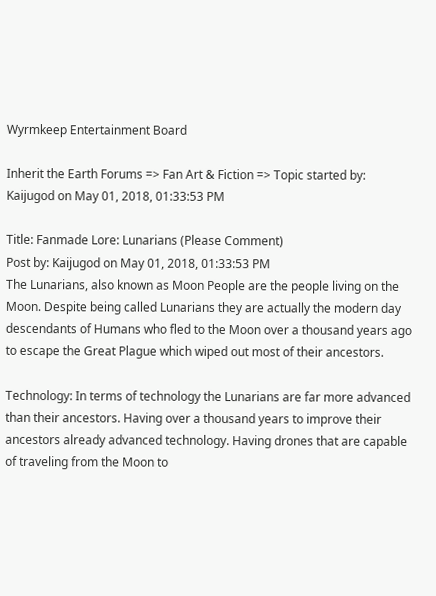Wyrmkeep Entertainment Board

Inherit the Earth Forums => Fan Art & Fiction => Topic started by: Kaijugod on May 01, 2018, 01:33:53 PM

Title: Fanmade Lore: Lunarians (Please Comment)
Post by: Kaijugod on May 01, 2018, 01:33:53 PM
The Lunarians, also known as Moon People are the people living on the Moon. Despite being called Lunarians they are actually the modern day descendants of Humans who fled to the Moon over a thousand years ago to escape the Great Plague which wiped out most of their ancestors.

Technology: In terms of technology the Lunarians are far more advanced than their ancestors. Having over a thousand years to improve their ancestors already advanced technology. Having drones that are capable of traveling from the Moon to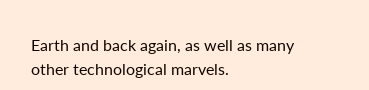Earth and back again, as well as many other technological marvels.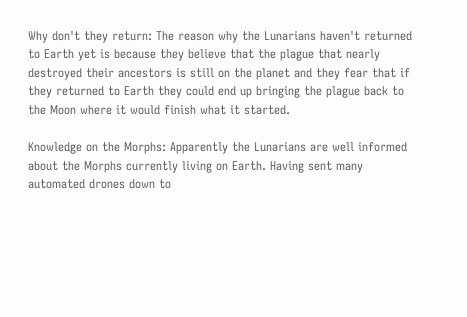Why don't they return: The reason why the Lunarians haven't returned to Earth yet is because they believe that the plague that nearly destroyed their ancestors is still on the planet and they fear that if they returned to Earth they could end up bringing the plague back to the Moon where it would finish what it started.

Knowledge on the Morphs: Apparently the Lunarians are well informed about the Morphs currently living on Earth. Having sent many automated drones down to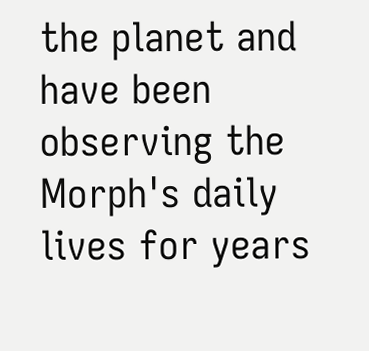the planet and have been observing the Morph's daily lives for years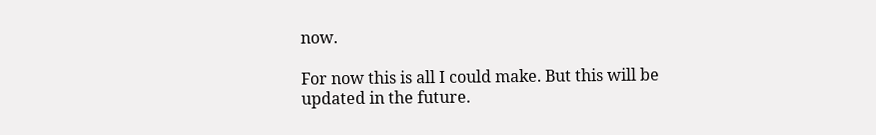now.

For now this is all I could make. But this will be updated in the future.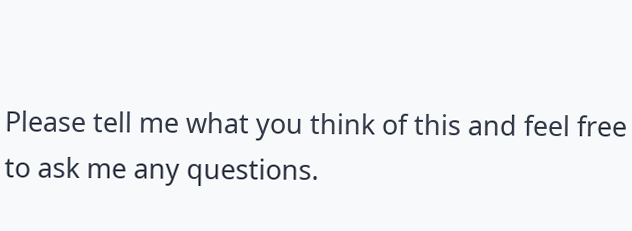Please tell me what you think of this and feel free to ask me any questions.